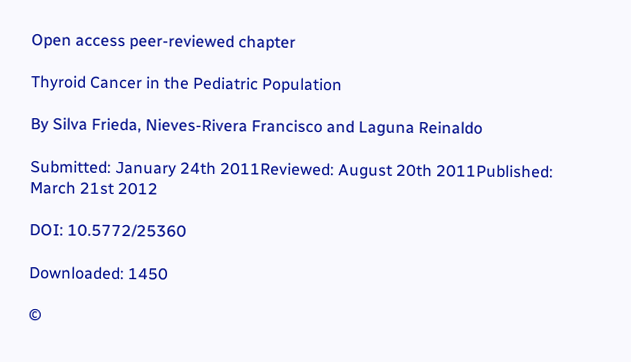Open access peer-reviewed chapter

Thyroid Cancer in the Pediatric Population

By Silva Frieda, Nieves-Rivera Francisco and Laguna Reinaldo

Submitted: January 24th 2011Reviewed: August 20th 2011Published: March 21st 2012

DOI: 10.5772/25360

Downloaded: 1450

©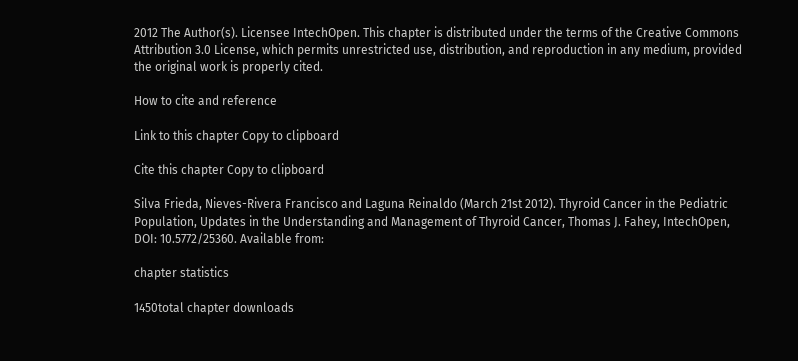2012 The Author(s). Licensee IntechOpen. This chapter is distributed under the terms of the Creative Commons Attribution 3.0 License, which permits unrestricted use, distribution, and reproduction in any medium, provided the original work is properly cited.

How to cite and reference

Link to this chapter Copy to clipboard

Cite this chapter Copy to clipboard

Silva Frieda, Nieves-Rivera Francisco and Laguna Reinaldo (March 21st 2012). Thyroid Cancer in the Pediatric Population, Updates in the Understanding and Management of Thyroid Cancer, Thomas J. Fahey, IntechOpen, DOI: 10.5772/25360. Available from:

chapter statistics

1450total chapter downloads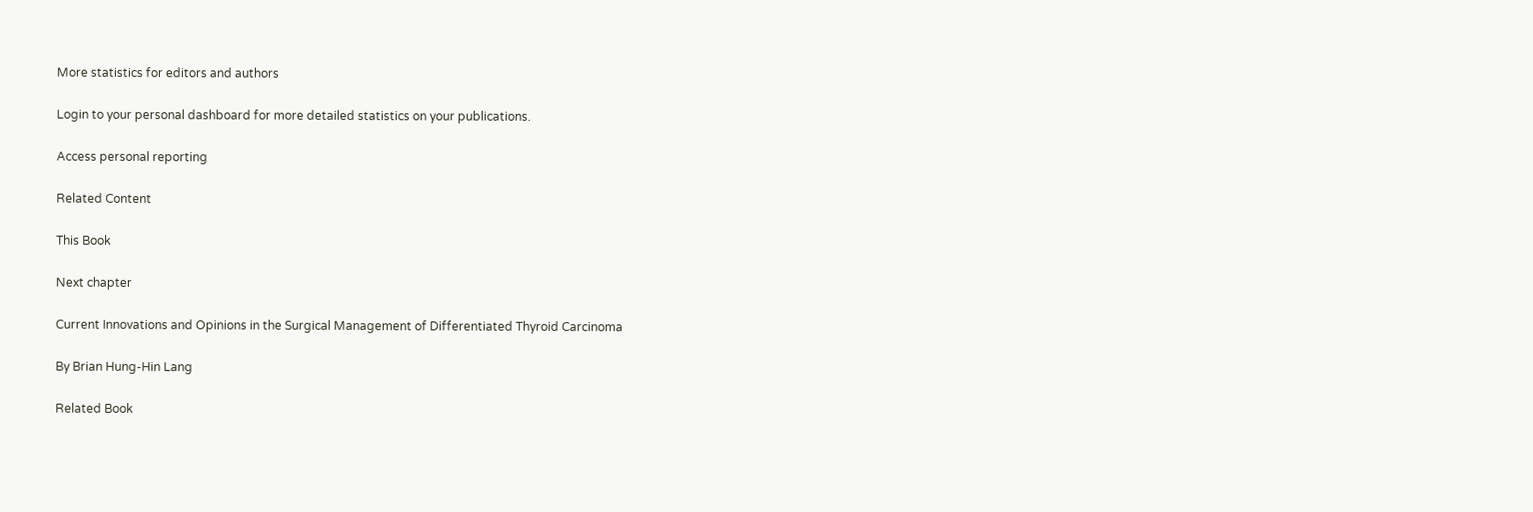More statistics for editors and authors

Login to your personal dashboard for more detailed statistics on your publications.

Access personal reporting

Related Content

This Book

Next chapter

Current Innovations and Opinions in the Surgical Management of Differentiated Thyroid Carcinoma

By Brian Hung-Hin Lang

Related Book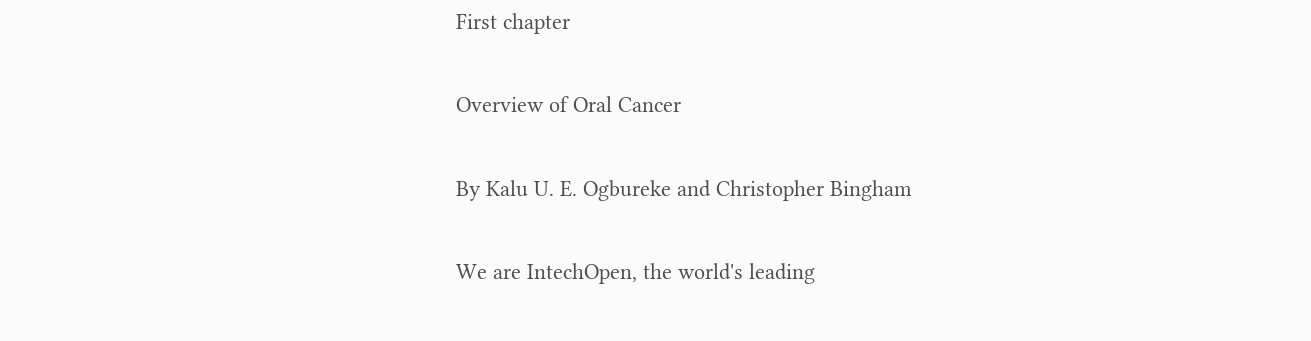First chapter

Overview of Oral Cancer

By Kalu U. E. Ogbureke and Christopher Bingham

We are IntechOpen, the world's leading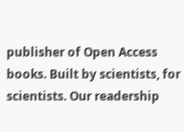publisher of Open Access books. Built by scientists, for scientists. Our readership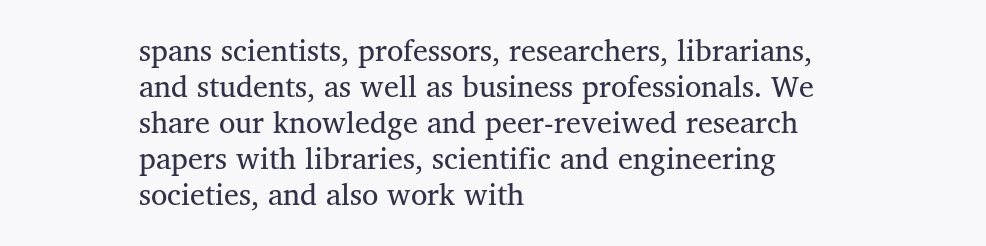spans scientists, professors, researchers, librarians, and students, as well as business professionals. We share our knowledge and peer-reveiwed research papers with libraries, scientific and engineering societies, and also work with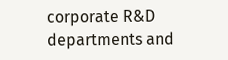corporate R&D departments and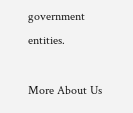government entities.

More About Us